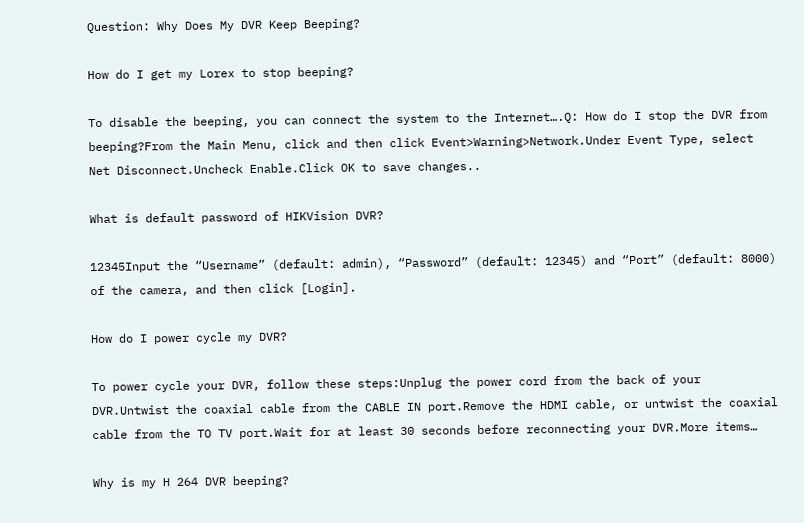Question: Why Does My DVR Keep Beeping?

How do I get my Lorex to stop beeping?

To disable the beeping, you can connect the system to the Internet….Q: How do I stop the DVR from beeping?From the Main Menu, click and then click Event>Warning>Network.Under Event Type, select Net Disconnect.Uncheck Enable.Click OK to save changes..

What is default password of HIKVision DVR?

12345Input the “Username” (default: admin), “Password” (default: 12345) and “Port” (default: 8000) of the camera, and then click [Login].

How do I power cycle my DVR?

To power cycle your DVR, follow these steps:Unplug the power cord from the back of your DVR.Untwist the coaxial cable from the CABLE IN port.Remove the HDMI cable, or untwist the coaxial cable from the TO TV port.Wait for at least 30 seconds before reconnecting your DVR.More items…

Why is my H 264 DVR beeping?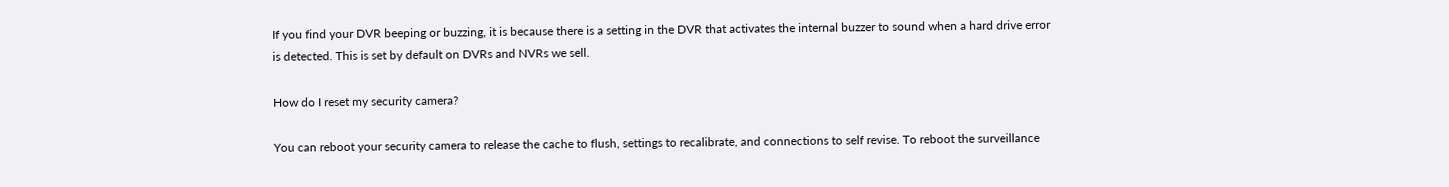If you find your DVR beeping or buzzing, it is because there is a setting in the DVR that activates the internal buzzer to sound when a hard drive error is detected. This is set by default on DVRs and NVRs we sell.

How do I reset my security camera?

You can reboot your security camera to release the cache to flush, settings to recalibrate, and connections to self revise. To reboot the surveillance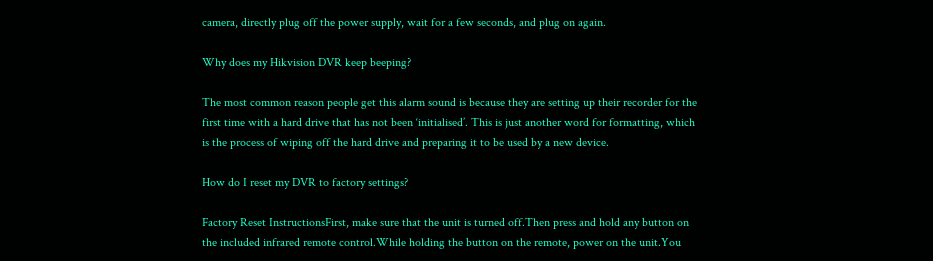camera, directly plug off the power supply, wait for a few seconds, and plug on again.

Why does my Hikvision DVR keep beeping?

The most common reason people get this alarm sound is because they are setting up their recorder for the first time with a hard drive that has not been ‘initialised’. This is just another word for formatting, which is the process of wiping off the hard drive and preparing it to be used by a new device.

How do I reset my DVR to factory settings?

Factory Reset InstructionsFirst, make sure that the unit is turned off.Then press and hold any button on the included infrared remote control.While holding the button on the remote, power on the unit.You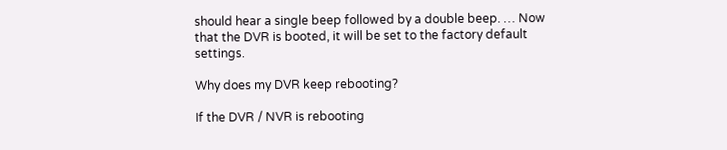should hear a single beep followed by a double beep. … Now that the DVR is booted, it will be set to the factory default settings.

Why does my DVR keep rebooting?

If the DVR / NVR is rebooting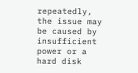repeatedly, the issue may be caused by insufficient power or a hard disk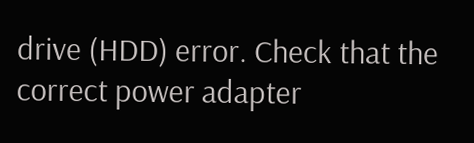drive (HDD) error. Check that the correct power adapter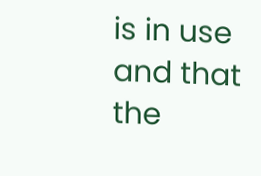is in use and that the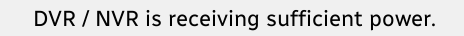DVR / NVR is receiving sufficient power.